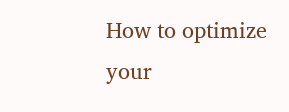How to optimize your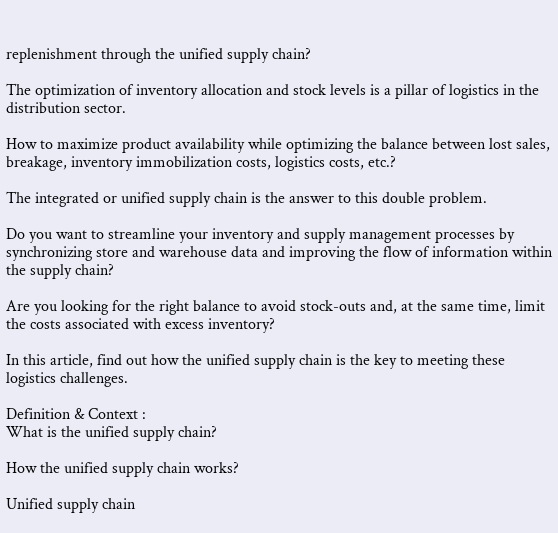replenishment through the unified supply chain?

The optimization of inventory allocation and stock levels is a pillar of logistics in the distribution sector.

How to maximize product availability while optimizing the balance between lost sales, breakage, inventory immobilization costs, logistics costs, etc.?

The integrated or unified supply chain is the answer to this double problem.

Do you want to streamline your inventory and supply management processes by synchronizing store and warehouse data and improving the flow of information within the supply chain?

Are you looking for the right balance to avoid stock-outs and, at the same time, limit the costs associated with excess inventory?

In this article, find out how the unified supply chain is the key to meeting these logistics challenges.

Definition & Context :
What is the unified supply chain?

How the unified supply chain works?

Unified supply chain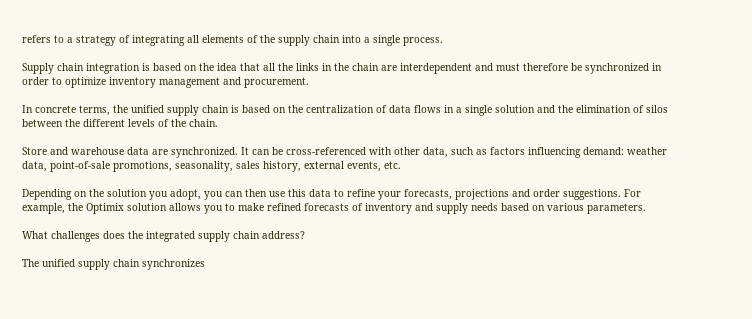refers to a strategy of integrating all elements of the supply chain into a single process.

Supply chain integration is based on the idea that all the links in the chain are interdependent and must therefore be synchronized in order to optimize inventory management and procurement.

In concrete terms, the unified supply chain is based on the centralization of data flows in a single solution and the elimination of silos between the different levels of the chain.

Store and warehouse data are synchronized. It can be cross-referenced with other data, such as factors influencing demand: weather data, point-of-sale promotions, seasonality, sales history, external events, etc.

Depending on the solution you adopt, you can then use this data to refine your forecasts, projections and order suggestions. For example, the Optimix solution allows you to make refined forecasts of inventory and supply needs based on various parameters.

What challenges does the integrated supply chain address?

The unified supply chain synchronizes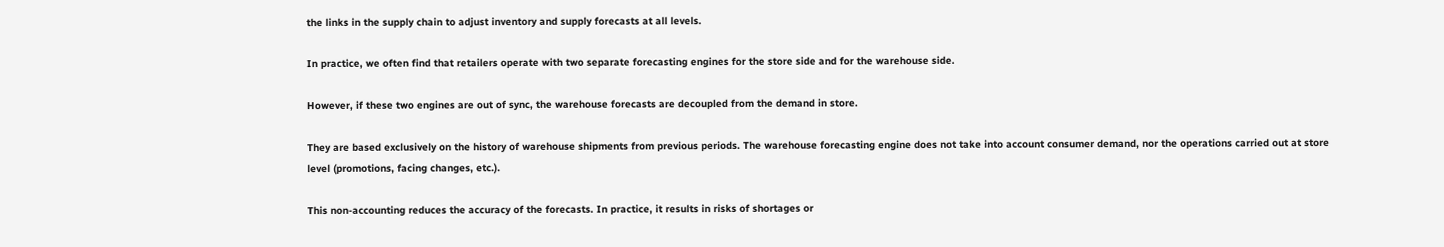the links in the supply chain to adjust inventory and supply forecasts at all levels.

In practice, we often find that retailers operate with two separate forecasting engines for the store side and for the warehouse side.

However, if these two engines are out of sync, the warehouse forecasts are decoupled from the demand in store.

They are based exclusively on the history of warehouse shipments from previous periods. The warehouse forecasting engine does not take into account consumer demand, nor the operations carried out at store level (promotions, facing changes, etc.).

This non-accounting reduces the accuracy of the forecasts. In practice, it results in risks of shortages or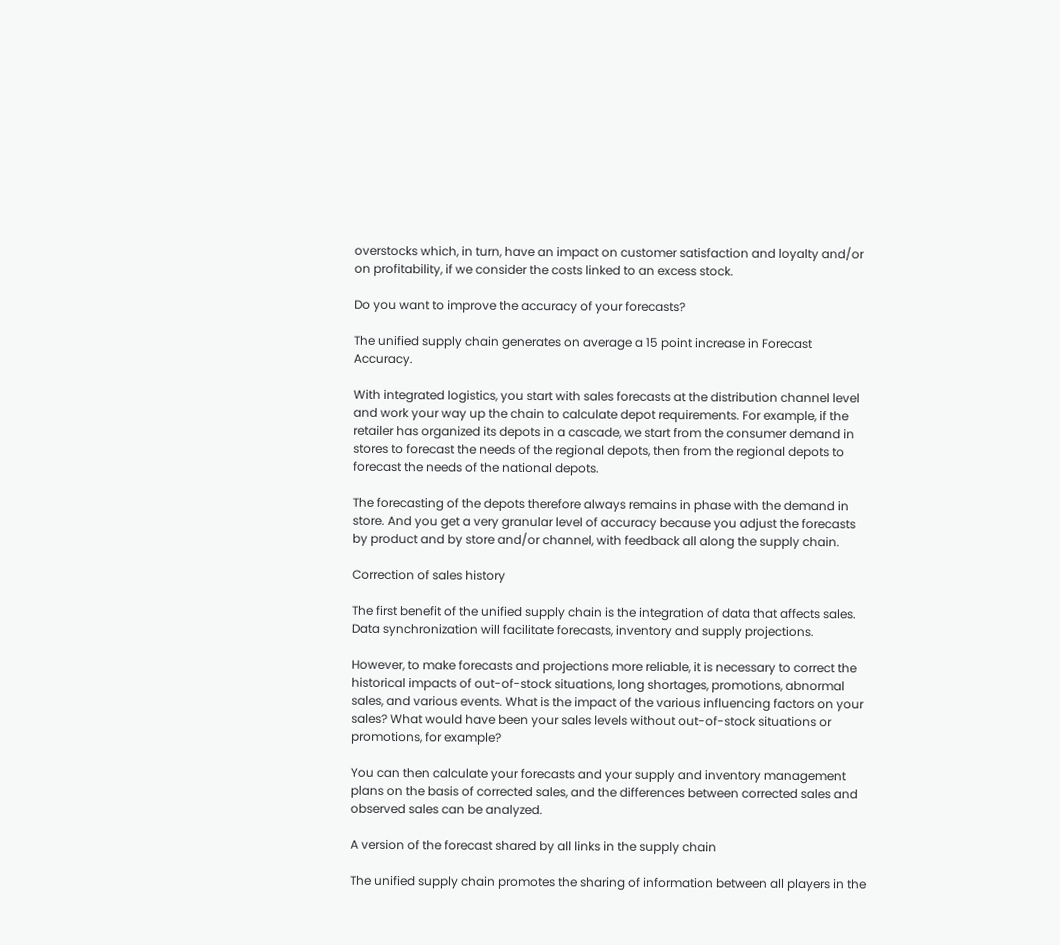overstocks which, in turn, have an impact on customer satisfaction and loyalty and/or on profitability, if we consider the costs linked to an excess stock.

Do you want to improve the accuracy of your forecasts?

The unified supply chain generates on average a 15 point increase in Forecast Accuracy.

With integrated logistics, you start with sales forecasts at the distribution channel level and work your way up the chain to calculate depot requirements. For example, if the retailer has organized its depots in a cascade, we start from the consumer demand in stores to forecast the needs of the regional depots, then from the regional depots to forecast the needs of the national depots.

The forecasting of the depots therefore always remains in phase with the demand in store. And you get a very granular level of accuracy because you adjust the forecasts by product and by store and/or channel, with feedback all along the supply chain.

Correction of sales history

The first benefit of the unified supply chain is the integration of data that affects sales. Data synchronization will facilitate forecasts, inventory and supply projections.

However, to make forecasts and projections more reliable, it is necessary to correct the historical impacts of out-of-stock situations, long shortages, promotions, abnormal sales, and various events. What is the impact of the various influencing factors on your sales? What would have been your sales levels without out-of-stock situations or promotions, for example?

You can then calculate your forecasts and your supply and inventory management plans on the basis of corrected sales, and the differences between corrected sales and observed sales can be analyzed.

A version of the forecast shared by all links in the supply chain

The unified supply chain promotes the sharing of information between all players in the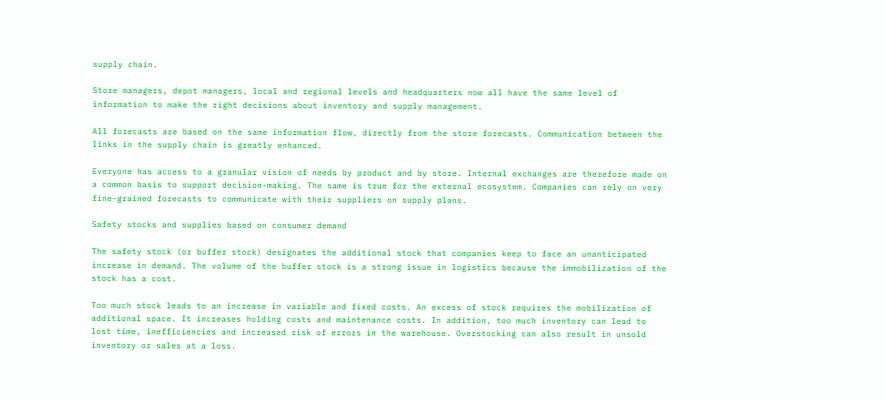supply chain.

Store managers, depot managers, local and regional levels and headquarters now all have the same level of information to make the right decisions about inventory and supply management.

All forecasts are based on the same information flow, directly from the store forecasts. Communication between the links in the supply chain is greatly enhanced.

Everyone has access to a granular vision of needs by product and by store. Internal exchanges are therefore made on a common basis to support decision-making. The same is true for the external ecosystem. Companies can rely on very fine-grained forecasts to communicate with their suppliers on supply plans.

Safety stocks and supplies based on consumer demand

The safety stock (or buffer stock) designates the additional stock that companies keep to face an unanticipated increase in demand. The volume of the buffer stock is a strong issue in logistics because the immobilization of the stock has a cost.

Too much stock leads to an increase in variable and fixed costs. An excess of stock requires the mobilization of additional space. It increases holding costs and maintenance costs. In addition, too much inventory can lead to lost time, inefficiencies and increased risk of errors in the warehouse. Overstocking can also result in unsold inventory or sales at a loss.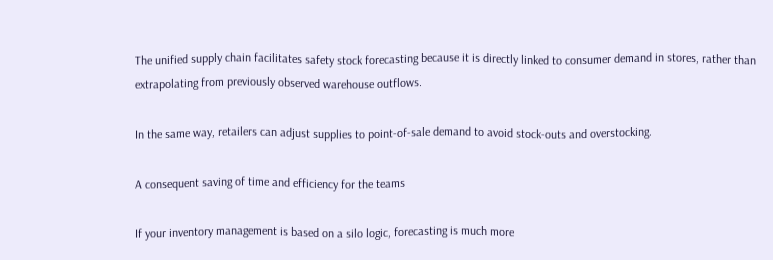The unified supply chain facilitates safety stock forecasting because it is directly linked to consumer demand in stores, rather than extrapolating from previously observed warehouse outflows.

In the same way, retailers can adjust supplies to point-of-sale demand to avoid stock-outs and overstocking.

A consequent saving of time and efficiency for the teams

If your inventory management is based on a silo logic, forecasting is much more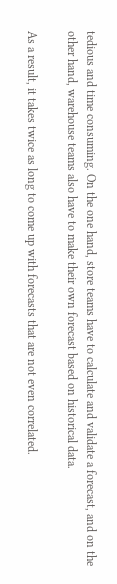tedious and time consuming. On the one hand, store teams have to calculate and validate a forecast, and on the other hand, warehouse teams also have to make their own forecast based on historical data.

As a result, it takes twice as long to come up with forecasts that are not even correlated.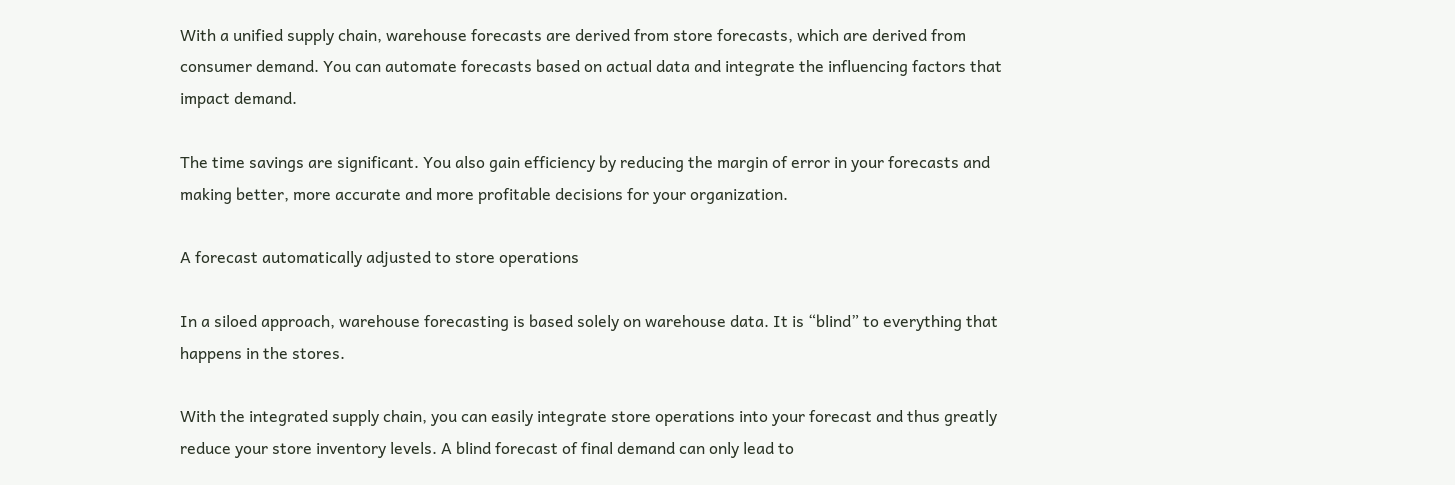With a unified supply chain, warehouse forecasts are derived from store forecasts, which are derived from consumer demand. You can automate forecasts based on actual data and integrate the influencing factors that impact demand.

The time savings are significant. You also gain efficiency by reducing the margin of error in your forecasts and making better, more accurate and more profitable decisions for your organization.

A forecast automatically adjusted to store operations

In a siloed approach, warehouse forecasting is based solely on warehouse data. It is “blind” to everything that happens in the stores.

With the integrated supply chain, you can easily integrate store operations into your forecast and thus greatly reduce your store inventory levels. A blind forecast of final demand can only lead to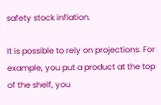safety stock inflation.

It is possible to rely on projections. For example, you put a product at the top of the shelf, you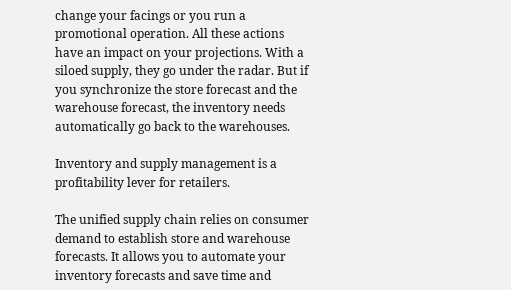change your facings or you run a promotional operation. All these actions have an impact on your projections. With a siloed supply, they go under the radar. But if you synchronize the store forecast and the warehouse forecast, the inventory needs automatically go back to the warehouses.

Inventory and supply management is a profitability lever for retailers.

The unified supply chain relies on consumer demand to establish store and warehouse forecasts. It allows you to automate your inventory forecasts and save time and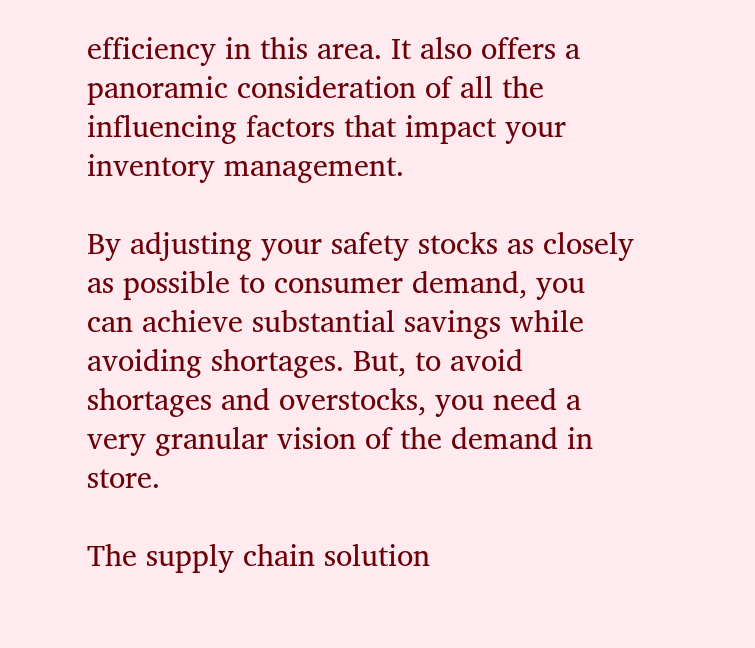efficiency in this area. It also offers a panoramic consideration of all the influencing factors that impact your inventory management.

By adjusting your safety stocks as closely as possible to consumer demand, you can achieve substantial savings while avoiding shortages. But, to avoid shortages and overstocks, you need a very granular vision of the demand in store.

The supply chain solution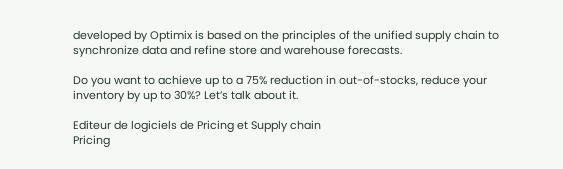developed by Optimix is based on the principles of the unified supply chain to synchronize data and refine store and warehouse forecasts.

Do you want to achieve up to a 75% reduction in out-of-stocks, reduce your inventory by up to 30%? Let’s talk about it.

Editeur de logiciels de Pricing et Supply chain
Pricing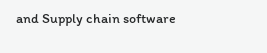and Supply chain software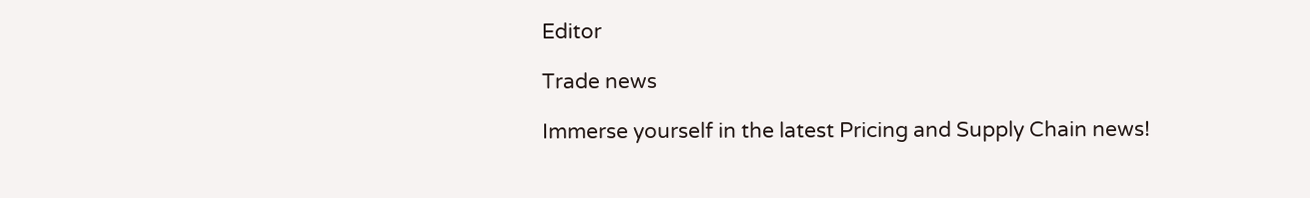Editor

Trade news

Immerse yourself in the latest Pricing and Supply Chain news!